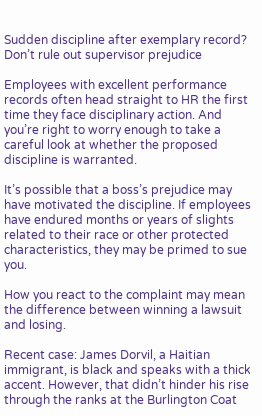Sudden discipline after exemplary record? Don’t rule out supervisor prejudice

Employees with excellent performance records often head straight to HR the first time they face disciplinary action. And you’re right to worry enough to take a careful look at whether the proposed discipline is warranted.

It’s possible that a boss’s prejudice may have motivated the discipline. If employees have endured months or years of slights related to their race or other protected characteristics, they may be primed to sue you.

How you react to the complaint may mean the difference between winning a lawsuit and losing.

Recent case: James Dorvil, a Haitian immigrant, is black and speaks with a thick accent. However, that didn’t hinder his rise through the ranks at the Burlington Coat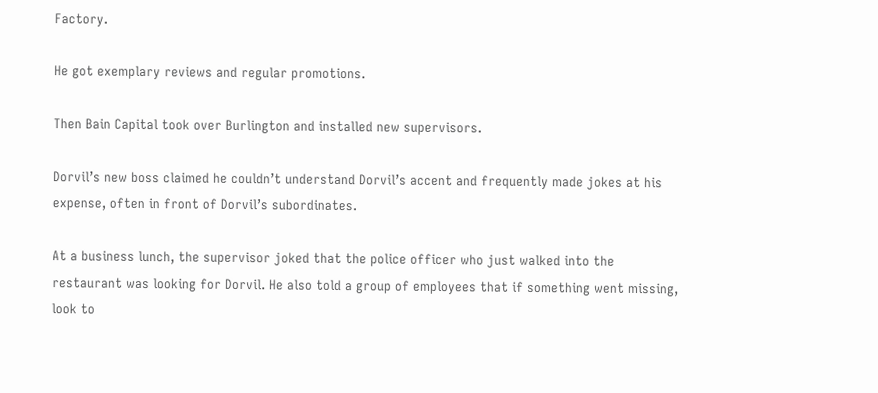Factory.

He got exemplary reviews and regular promotions.

Then Bain Capital took over Burlington and installed new supervisors.

Dorvil’s new boss claimed he couldn’t understand Dorvil’s accent and frequently made jokes at his expense, often in front of Dorvil’s subordinates.

At a business lunch, the supervisor joked that the police officer who just walked into the restaurant was looking for Dorvil. He also told a group of employees that if something went missing, look to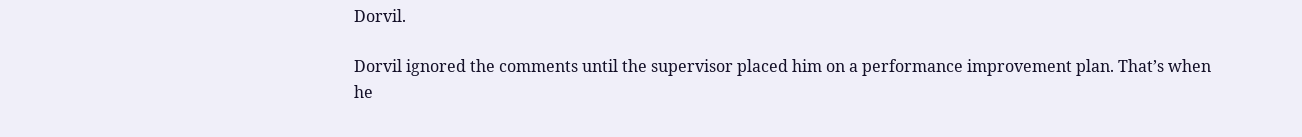Dorvil.

Dorvil ignored the comments until the supervisor placed him on a performance improvement plan. That’s when he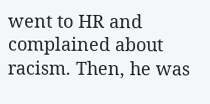went to HR and complained about racism. Then, he was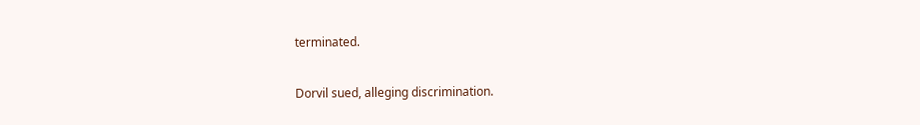terminated.

Dorvil sued, alleging discrimination.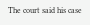The court said his case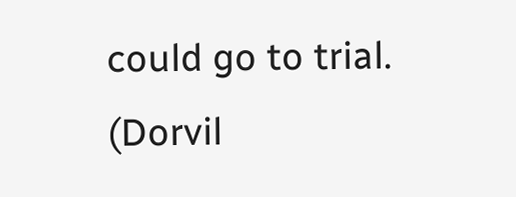could go to trial. (Dorvil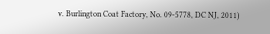v. Burlington Coat Factory, No. 09-5778, DC NJ, 2011)